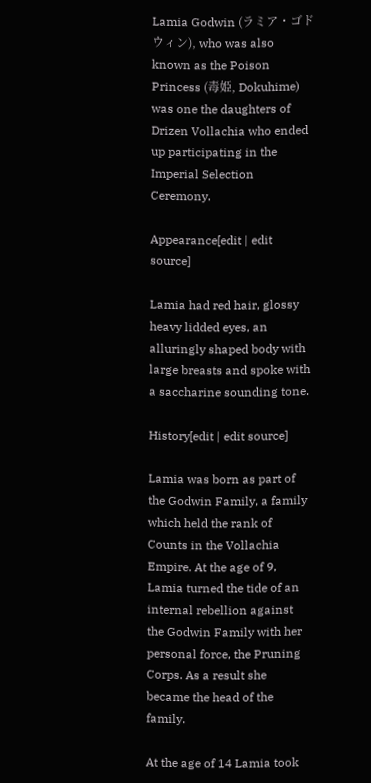Lamia Godwin (ラミア・ゴドウィン), who was also known as the Poison Princess (毒姫, Dokuhime) was one the daughters of Drizen Vollachia who ended up participating in the Imperial Selection Ceremony.

Appearance[edit | edit source]

Lamia had red hair, glossy heavy lidded eyes, an alluringly shaped body with large breasts and spoke with a saccharine sounding tone.

History[edit | edit source]

Lamia was born as part of the Godwin Family, a family which held the rank of Counts in the Vollachia Empire. At the age of 9, Lamia turned the tide of an internal rebellion against the Godwin Family with her personal force, the Pruning Corps. As a result she became the head of the family.

At the age of 14 Lamia took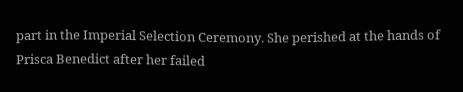part in the Imperial Selection Ceremony. She perished at the hands of Prisca Benedict after her failed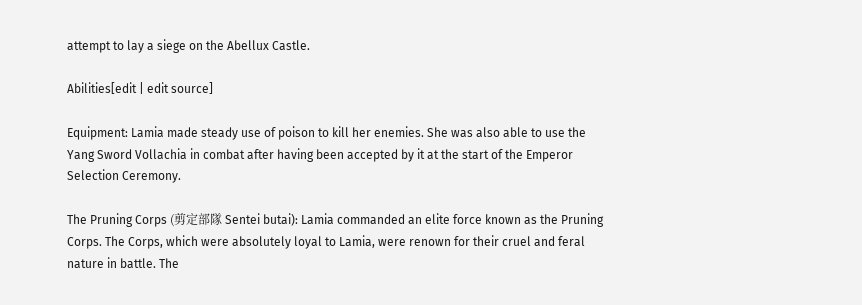attempt to lay a siege on the Abellux Castle.

Abilities[edit | edit source]

Equipment: Lamia made steady use of poison to kill her enemies. She was also able to use the Yang Sword Vollachia in combat after having been accepted by it at the start of the Emperor Selection Ceremony.

The Pruning Corps (剪定部隊 Sentei butai): Lamia commanded an elite force known as the Pruning Corps. The Corps, which were absolutely loyal to Lamia, were renown for their cruel and feral nature in battle. The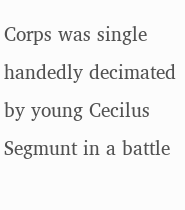Corps was single handedly decimated by young Cecilus Segmunt in a battle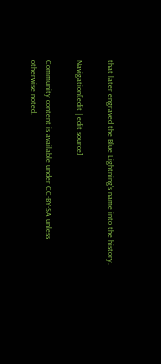that later engraved the Blue Lightning's name into the history.

Navigation[edit | edit source]

Community content is available under CC-BY-SA unless otherwise noted.